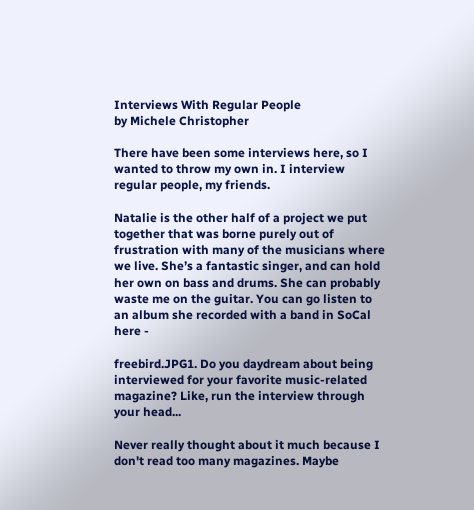Interviews With Regular People
by Michele Christopher

There have been some interviews here, so I wanted to throw my own in. I interview regular people, my friends.

Natalie is the other half of a project we put together that was borne purely out of frustration with many of the musicians where we live. She’s a fantastic singer, and can hold her own on bass and drums. She can probably waste me on the guitar. You can go listen to an album she recorded with a band in SoCal here -

freebird.JPG1. Do you daydream about being interviewed for your favorite music-related magazine? Like, run the interview through your head...

Never really thought about it much because I don't read too many magazines. Maybe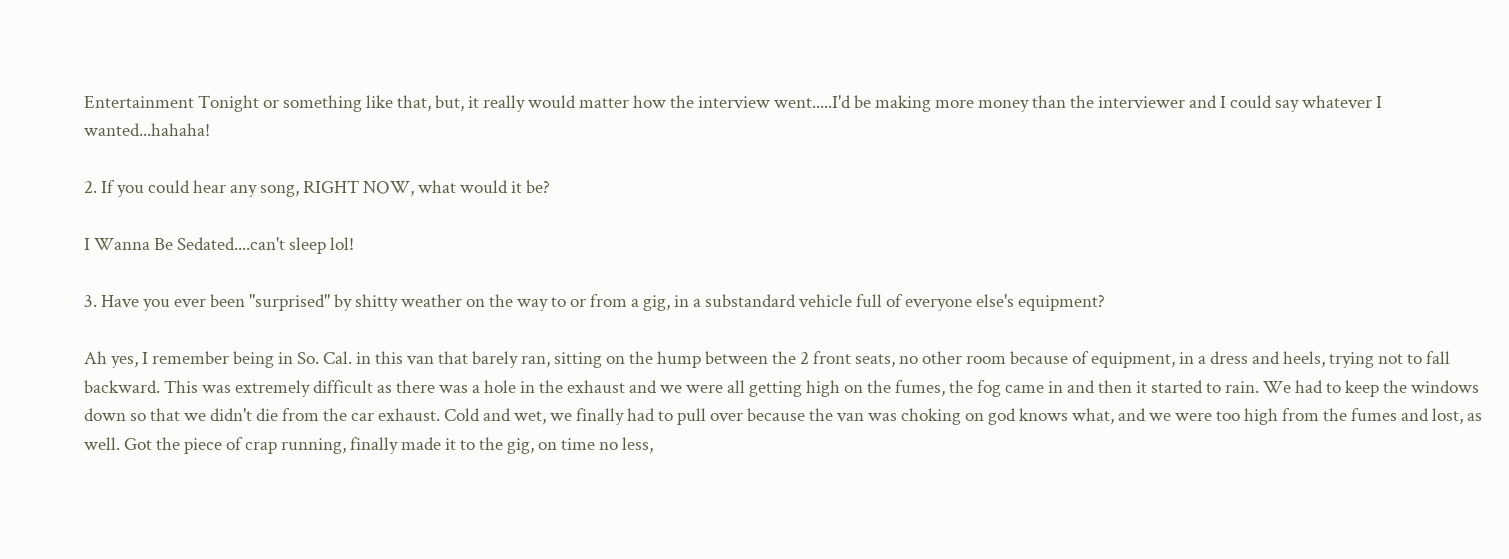Entertainment Tonight or something like that, but, it really would matter how the interview went.....I'd be making more money than the interviewer and I could say whatever I wanted...hahaha!

2. If you could hear any song, RIGHT NOW, what would it be?

I Wanna Be Sedated....can't sleep lol!

3. Have you ever been "surprised" by shitty weather on the way to or from a gig, in a substandard vehicle full of everyone else's equipment?

Ah yes, I remember being in So. Cal. in this van that barely ran, sitting on the hump between the 2 front seats, no other room because of equipment, in a dress and heels, trying not to fall backward. This was extremely difficult as there was a hole in the exhaust and we were all getting high on the fumes, the fog came in and then it started to rain. We had to keep the windows down so that we didn't die from the car exhaust. Cold and wet, we finally had to pull over because the van was choking on god knows what, and we were too high from the fumes and lost, as well. Got the piece of crap running, finally made it to the gig, on time no less,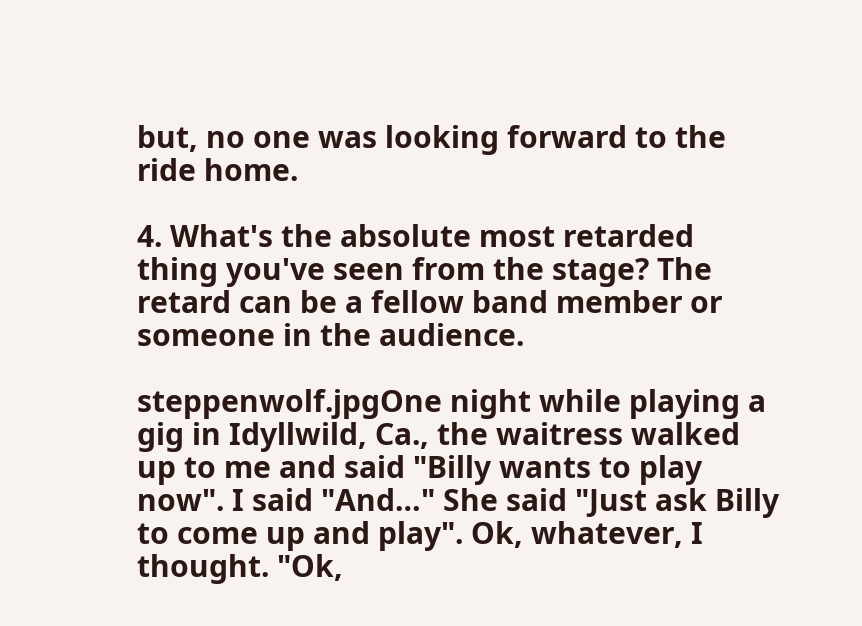but, no one was looking forward to the ride home.

4. What's the absolute most retarded thing you've seen from the stage? The retard can be a fellow band member or someone in the audience.

steppenwolf.jpgOne night while playing a gig in Idyllwild, Ca., the waitress walked up to me and said "Billy wants to play now". I said "And…" She said "Just ask Billy to come up and play". Ok, whatever, I thought. "Ok,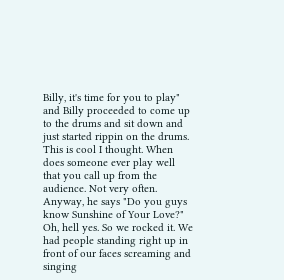Billy, it's time for you to play" and Billy proceeded to come up to the drums and sit down and just started rippin on the drums. This is cool I thought. When does someone ever play well that you call up from the audience. Not very often. Anyway, he says "Do you guys know Sunshine of Your Love?" Oh, hell yes. So we rocked it. We had people standing right up in front of our faces screaming and singing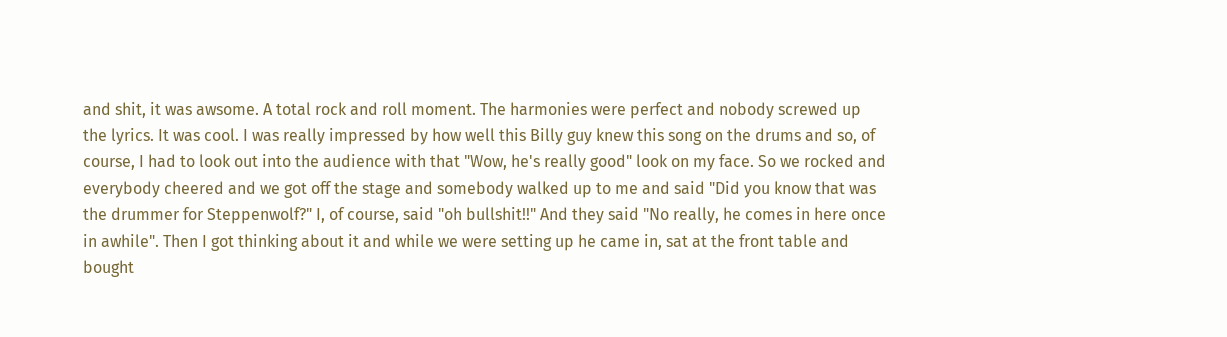and shit, it was awsome. A total rock and roll moment. The harmonies were perfect and nobody screwed up the lyrics. It was cool. I was really impressed by how well this Billy guy knew this song on the drums and so, of course, I had to look out into the audience with that "Wow, he's really good" look on my face. So we rocked and everybody cheered and we got off the stage and somebody walked up to me and said "Did you know that was the drummer for Steppenwolf?" I, of course, said "oh bullshit!!" And they said "No really, he comes in here once in awhile". Then I got thinking about it and while we were setting up he came in, sat at the front table and bought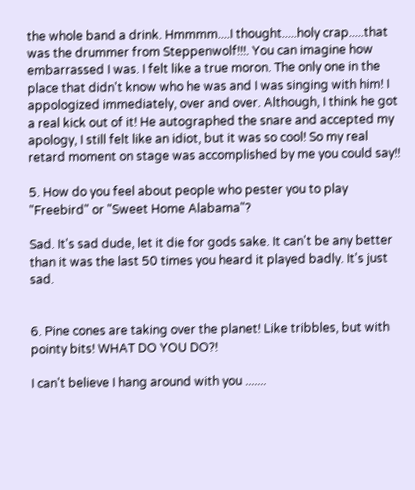the whole band a drink. Hmmmm....I thought.....holy crap.....that was the drummer from Steppenwolf!!!. You can imagine how embarrassed I was. I felt like a true moron. The only one in the place that didn't know who he was and I was singing with him! I appologized immediately, over and over. Although, I think he got a real kick out of it! He autographed the snare and accepted my apology, I still felt like an idiot, but it was so cool! So my real retard moment on stage was accomplished by me you could say!!

5. How do you feel about people who pester you to play "Freebird" or "Sweet Home Alabama"?

Sad. It's sad dude, let it die for gods sake. It can't be any better than it was the last 50 times you heard it played badly. It's just sad.


6. Pine cones are taking over the planet! Like tribbles, but with pointy bits! WHAT DO YOU DO?!

I can't believe I hang around with you .......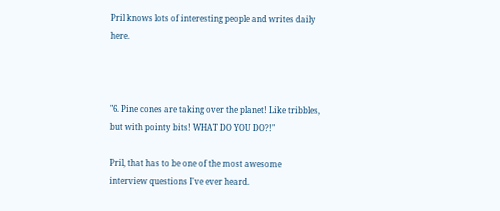Pril knows lots of interesting people and writes daily here.



"6. Pine cones are taking over the planet! Like tribbles, but with pointy bits! WHAT DO YOU DO?!"

Pril, that has to be one of the most awesome interview questions I've ever heard.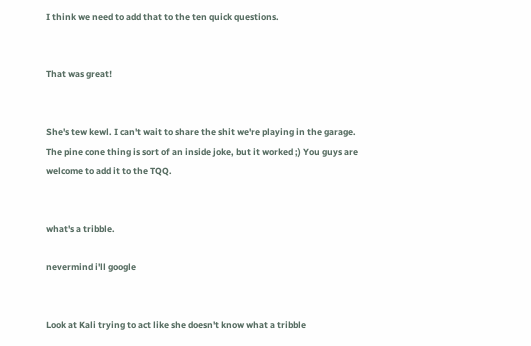I think we need to add that to the ten quick questions.


That was great!


She's tew kewl. I can't wait to share the shit we're playing in the garage. The pine cone thing is sort of an inside joke, but it worked ;) You guys are welcome to add it to the TQQ.


what's a tribble.

nevermind i'll google


Look at Kali trying to act like she doesn't know what a tribble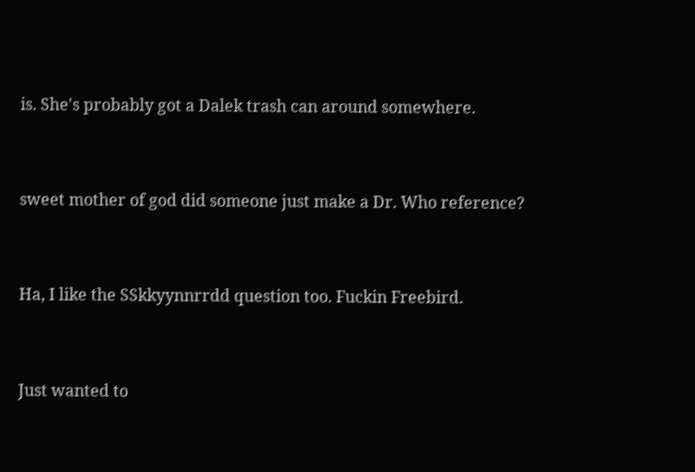is. She's probably got a Dalek trash can around somewhere.


sweet mother of god did someone just make a Dr. Who reference?


Ha, I like the SSkkyynnrrdd question too. Fuckin Freebird.


Just wanted to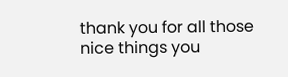thank you for all those nice things you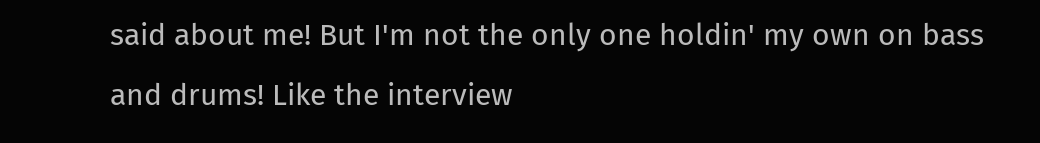said about me! But I'm not the only one holdin' my own on bass and drums! Like the interview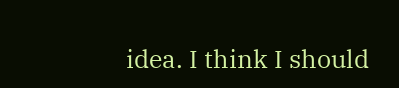idea. I think I should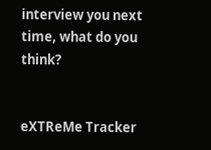interview you next time, what do you think?


eXTReMe Tracker